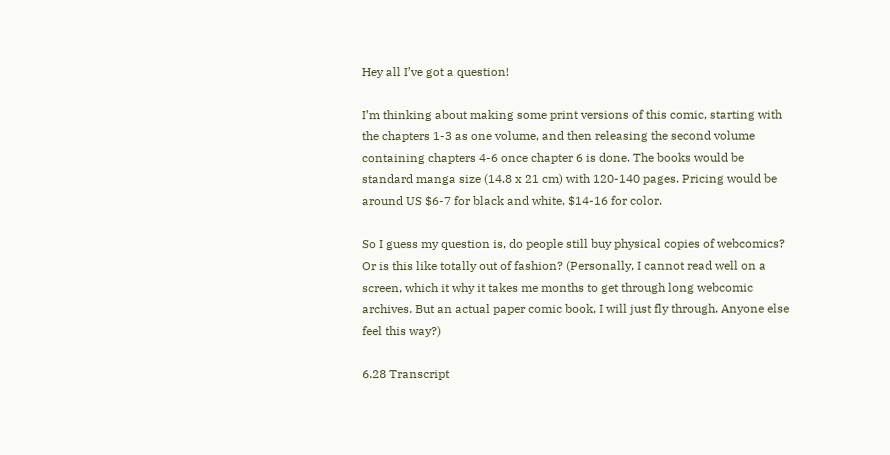Hey all I’ve got a question!

I’m thinking about making some print versions of this comic, starting with the chapters 1-3 as one volume, and then releasing the second volume containing chapters 4-6 once chapter 6 is done. The books would be standard manga size (14.8 x 21 cm) with 120-140 pages. Pricing would be around US $6-7 for black and white, $14-16 for color.

So I guess my question is, do people still buy physical copies of webcomics? Or is this like totally out of fashion? (Personally, I cannot read well on a screen, which it why it takes me months to get through long webcomic archives. But an actual paper comic book, I will just fly through. Anyone else feel this way?)

6.28 Transcript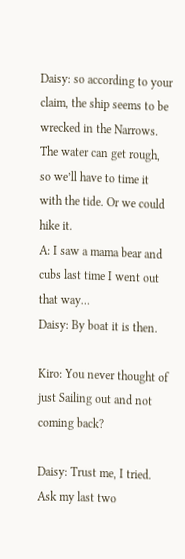Daisy: so according to your claim, the ship seems to be wrecked in the Narrows. The water can get rough, so we’ll have to time it with the tide. Or we could hike it.
A: I saw a mama bear and cubs last time I went out that way…
Daisy: By boat it is then.

Kiro: You never thought of just Sailing out and not coming back?

Daisy: Trust me, I tried. Ask my last two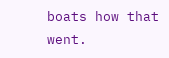boats how that went.